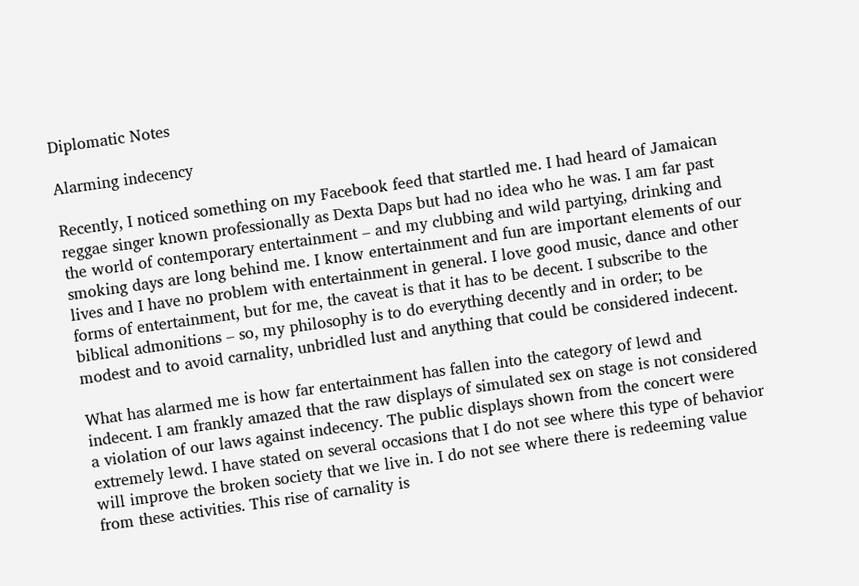Diplomatic Notes

Alarming indecency

Recently, I noticed something on my Facebook feed that startled me. I had heard of Jamaican reggae singer known professionally as Dexta Daps but had no idea who he was. I am far past the world of contemporary entertainment – and my clubbing and wild partying, drinking and smoking days are long behind me. I know entertainment and fun are important elements of our lives and I have no problem with entertainment in general. I love good music, dance and other forms of entertainment, but for me, the caveat is that it has to be decent. I subscribe to the biblical admonitions – so, my philosophy is to do everything decently and in order; to be modest and to avoid carnality, unbridled lust and anything that could be considered indecent.

What has alarmed me is how far entertainment has fallen into the category of lewd and indecent. I am frankly amazed that the raw displays of simulated sex on stage is not considered a violation of our laws against indecency. The public displays shown from the concert were extremely lewd. I have stated on several occasions that I do not see where this type of behavior will improve the broken society that we live in. I do not see where there is redeeming value from these activities. This rise of carnality is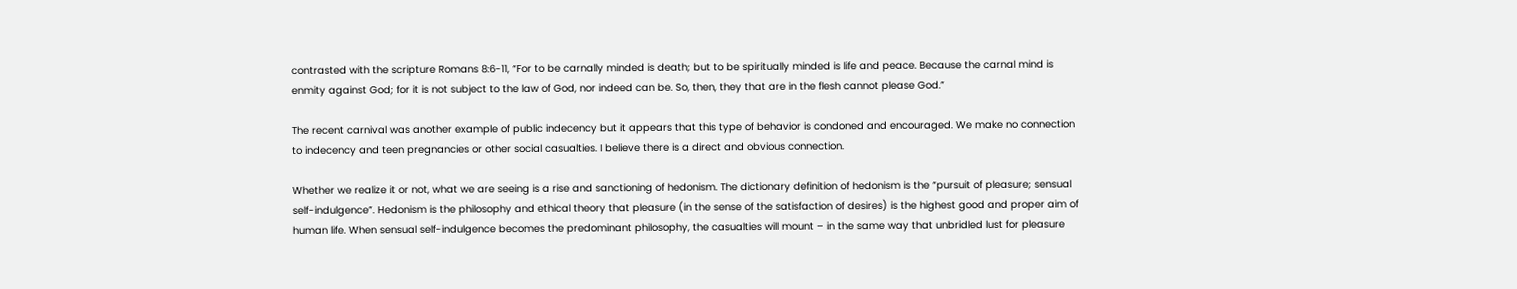contrasted with the scripture Romans 8:6-11, “For to be carnally minded is death; but to be spiritually minded is life and peace. Because the carnal mind is enmity against God; for it is not subject to the law of God, nor indeed can be. So, then, they that are in the flesh cannot please God.”

The recent carnival was another example of public indecency but it appears that this type of behavior is condoned and encouraged. We make no connection to indecency and teen pregnancies or other social casualties. I believe there is a direct and obvious connection.

Whether we realize it or not, what we are seeing is a rise and sanctioning of hedonism. The dictionary definition of hedonism is the “pursuit of pleasure; sensual self-indulgence”. Hedonism is the philosophy and ethical theory that pleasure (in the sense of the satisfaction of desires) is the highest good and proper aim of human life. When sensual self-indulgence becomes the predominant philosophy, the casualties will mount – in the same way that unbridled lust for pleasure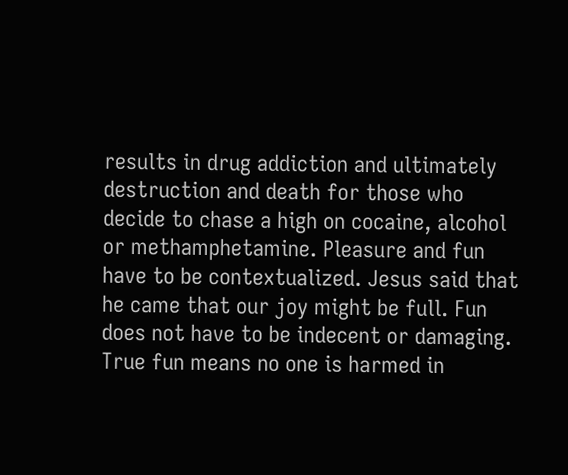results in drug addiction and ultimately destruction and death for those who decide to chase a high on cocaine, alcohol or methamphetamine. Pleasure and fun have to be contextualized. Jesus said that he came that our joy might be full. Fun does not have to be indecent or damaging. True fun means no one is harmed in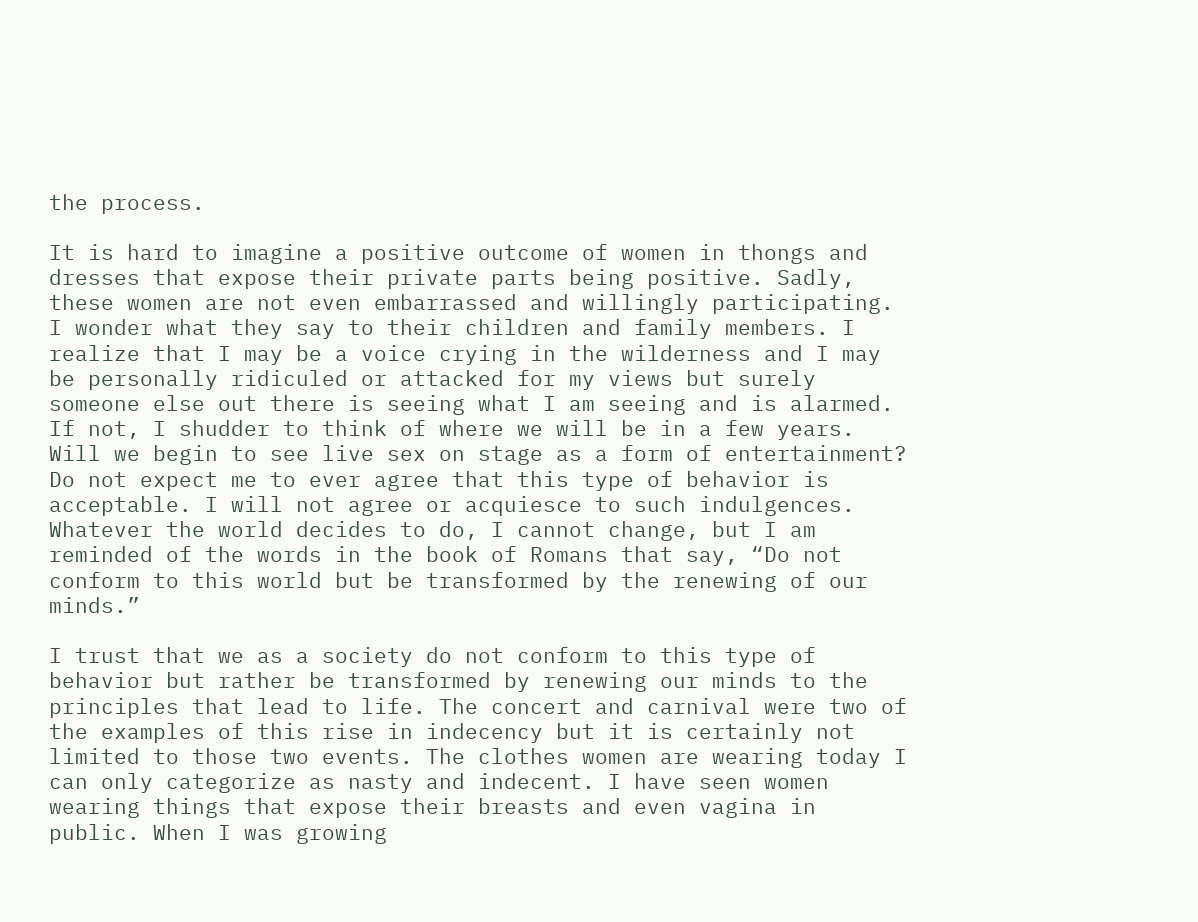the process.

It is hard to imagine a positive outcome of women in thongs and dresses that expose their private parts being positive. Sadly, these women are not even embarrassed and willingly participating. I wonder what they say to their children and family members. I realize that I may be a voice crying in the wilderness and I may be personally ridiculed or attacked for my views but surely someone else out there is seeing what I am seeing and is alarmed. If not, I shudder to think of where we will be in a few years. Will we begin to see live sex on stage as a form of entertainment? Do not expect me to ever agree that this type of behavior is acceptable. I will not agree or acquiesce to such indulgences. Whatever the world decides to do, I cannot change, but I am reminded of the words in the book of Romans that say, “Do not conform to this world but be transformed by the renewing of our minds.”

I trust that we as a society do not conform to this type of behavior but rather be transformed by renewing our minds to the principles that lead to life. The concert and carnival were two of the examples of this rise in indecency but it is certainly not limited to those two events. The clothes women are wearing today I can only categorize as nasty and indecent. I have seen women wearing things that expose their breasts and even vagina in public. When I was growing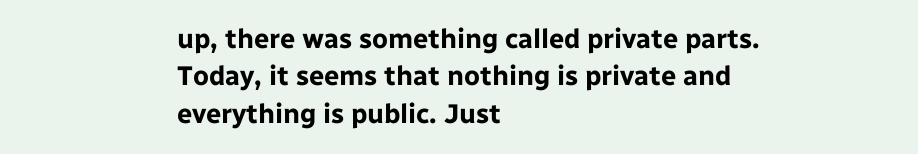up, there was something called private parts. Today, it seems that nothing is private and everything is public. Just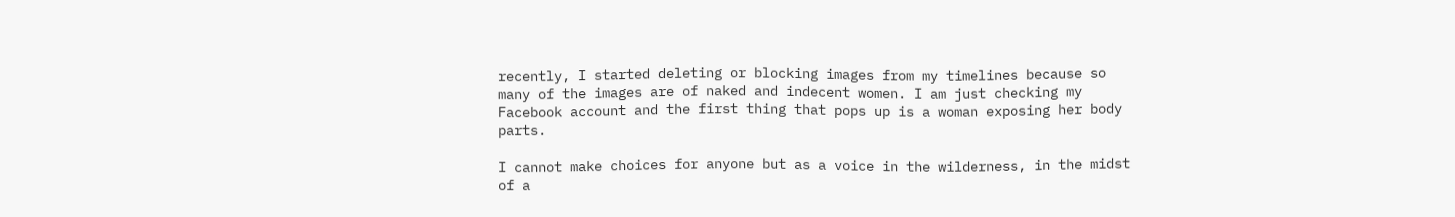recently, I started deleting or blocking images from my timelines because so many of the images are of naked and indecent women. I am just checking my Facebook account and the first thing that pops up is a woman exposing her body parts.

I cannot make choices for anyone but as a voice in the wilderness, in the midst of a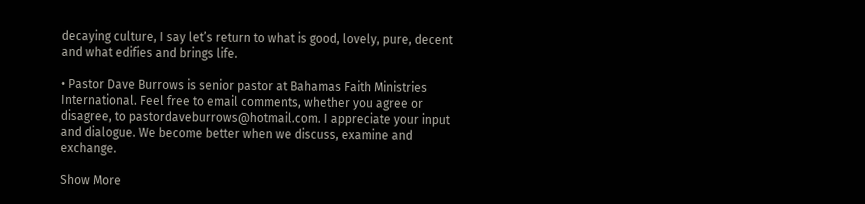decaying culture, I say let’s return to what is good, lovely, pure, decent and what edifies and brings life.

• Pastor Dave Burrows is senior pastor at Bahamas Faith Ministries International. Feel free to email comments, whether you agree or disagree, to pastordaveburrows@hotmail.com. I appreciate your input and dialogue. We become better when we discuss, examine and exchange.

Show More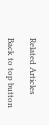Related Articles

Back to top button